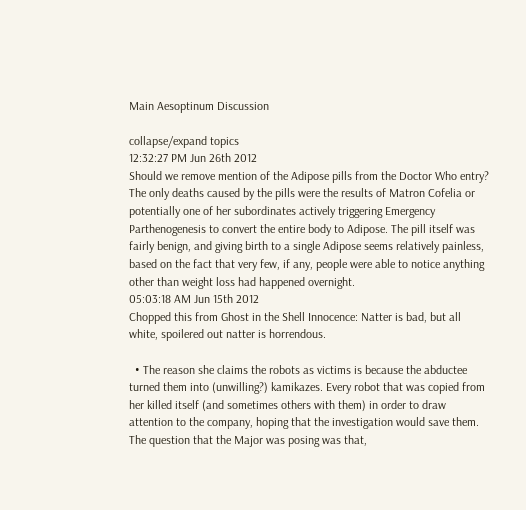Main Aesoptinum Discussion

collapse/expand topics
12:32:27 PM Jun 26th 2012
Should we remove mention of the Adipose pills from the Doctor Who entry? The only deaths caused by the pills were the results of Matron Cofelia or potentially one of her subordinates actively triggering Emergency Parthenogenesis to convert the entire body to Adipose. The pill itself was fairly benign, and giving birth to a single Adipose seems relatively painless, based on the fact that very few, if any, people were able to notice anything other than weight loss had happened overnight.
05:03:18 AM Jun 15th 2012
Chopped this from Ghost in the Shell Innocence: Natter is bad, but all white, spoilered out natter is horrendous.

  • The reason she claims the robots as victims is because the abductee turned them into (unwilling?) kamikazes. Every robot that was copied from her killed itself (and sometimes others with them) in order to draw attention to the company, hoping that the investigation would save them. The question that the Major was posing was that,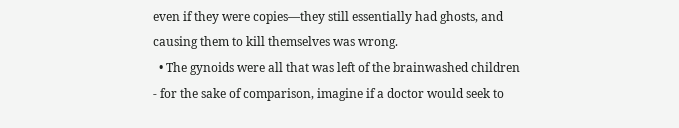even if they were copies—they still essentially had ghosts, and causing them to kill themselves was wrong.
  • The gynoids were all that was left of the brainwashed children - for the sake of comparison, imagine if a doctor would seek to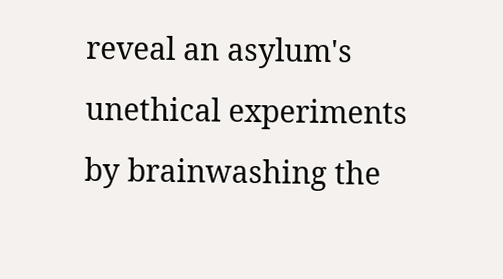reveal an asylum's unethical experiments by brainwashing the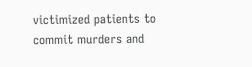victimized patients to commit murders and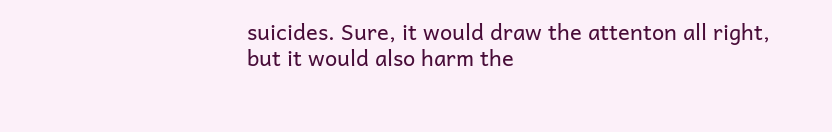suicides. Sure, it would draw the attenton all right, but it would also harm the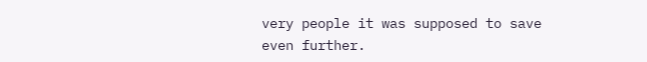very people it was supposed to save even further.